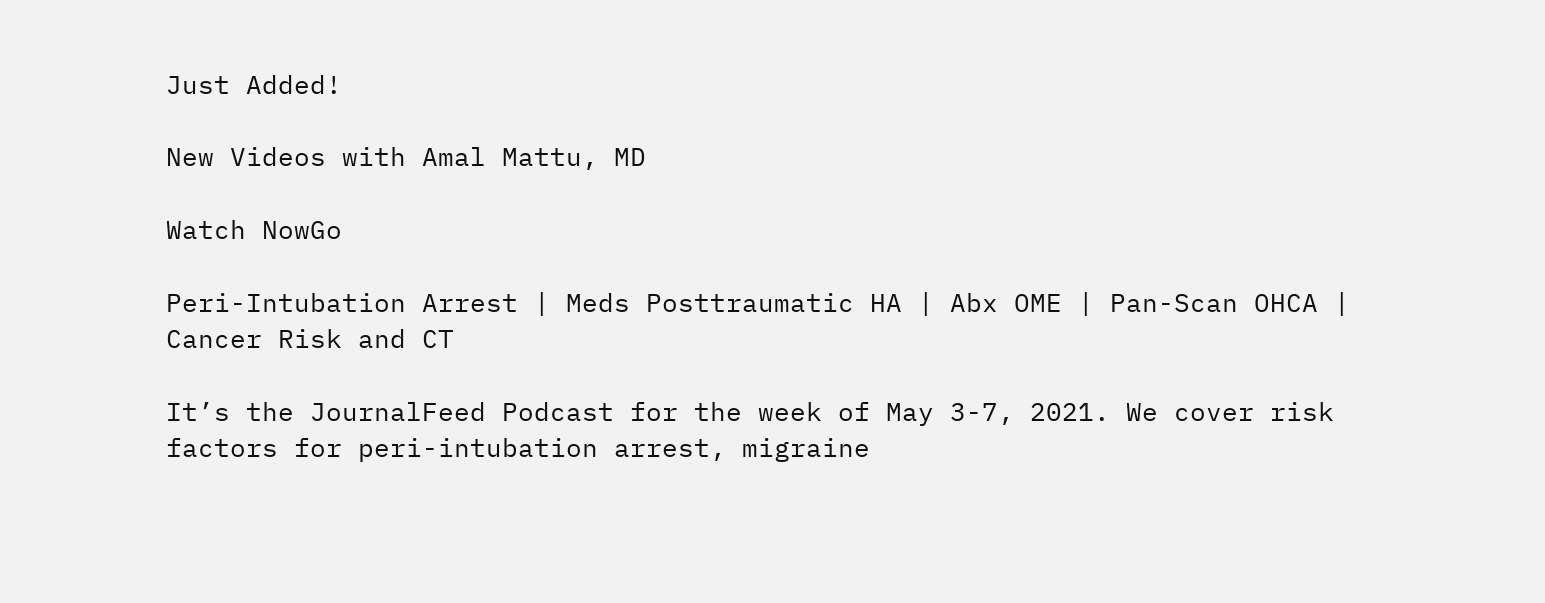Just Added!

New Videos with Amal Mattu, MD

Watch NowGo

Peri-Intubation Arrest | Meds Posttraumatic HA | Abx OME | Pan-Scan OHCA | Cancer Risk and CT

It’s the JournalFeed Podcast for the week of May 3-7, 2021. We cover risk factors for peri-intubation arrest, migraine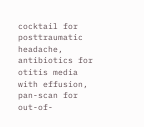cocktail for posttraumatic headache, antibiotics for otitis media with effusion, pan-scan for out-of-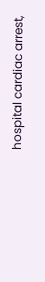hospital cardiac arrest,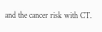and the cancer risk with CT.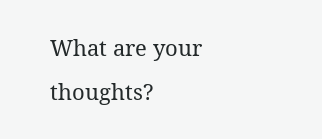What are your thoughts?